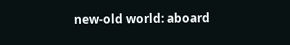new-old world: aboard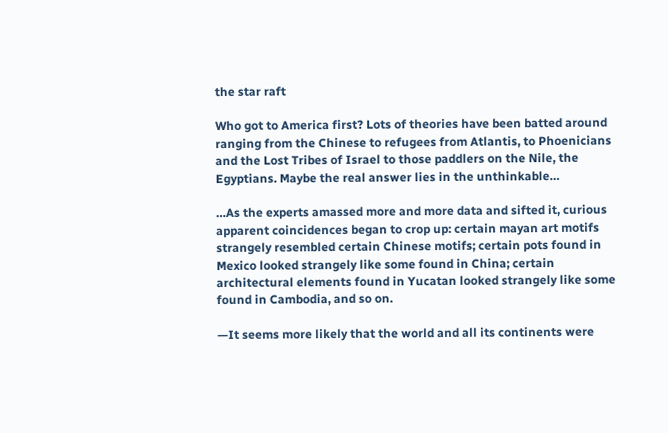the star raft

Who got to America first? Lots of theories have been batted around ranging from the Chinese to refugees from Atlantis, to Phoenicians and the Lost Tribes of Israel to those paddlers on the Nile, the Egyptians. Maybe the real answer lies in the unthinkable…

…As the experts amassed more and more data and sifted it, curious apparent coincidences began to crop up: certain mayan art motifs strangely resembled certain Chinese motifs; certain pots found in Mexico looked strangely like some found in China; certain architectural elements found in Yucatan looked strangely like some found in Cambodia, and so on.

—It seems more likely that the world and all its continents were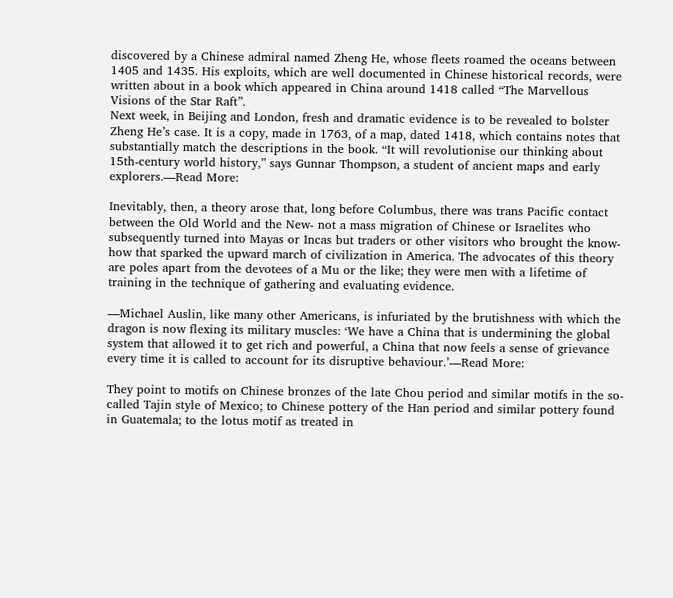discovered by a Chinese admiral named Zheng He, whose fleets roamed the oceans between 1405 and 1435. His exploits, which are well documented in Chinese historical records, were written about in a book which appeared in China around 1418 called “The Marvellous Visions of the Star Raft”.
Next week, in Beijing and London, fresh and dramatic evidence is to be revealed to bolster Zheng He’s case. It is a copy, made in 1763, of a map, dated 1418, which contains notes that substantially match the descriptions in the book. “It will revolutionise our thinking about 15th-century world history,” says Gunnar Thompson, a student of ancient maps and early explorers.—Read More:

Inevitably, then, a theory arose that, long before Columbus, there was trans Pacific contact between the Old World and the New- not a mass migration of Chinese or Israelites who subsequently turned into Mayas or Incas but traders or other visitors who brought the know-how that sparked the upward march of civilization in America. The advocates of this theory are poles apart from the devotees of a Mu or the like; they were men with a lifetime of training in the technique of gathering and evaluating evidence.

—Michael Auslin, like many other Americans, is infuriated by the brutishness with which the dragon is now flexing its military muscles: ‘We have a China that is undermining the global system that allowed it to get rich and powerful, a China that now feels a sense of grievance every time it is called to account for its disruptive behaviour.’—Read More:

They point to motifs on Chinese bronzes of the late Chou period and similar motifs in the so-called Tajin style of Mexico; to Chinese pottery of the Han period and similar pottery found in Guatemala; to the lotus motif as treated in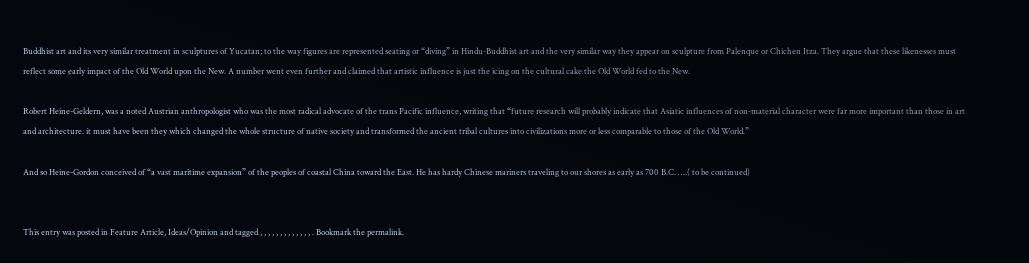Buddhist art and its very similar treatment in sculptures of Yucatan; to the way figures are represented seating or “diving” in Hindu-Buddhist art and the very similar way they appear on sculpture from Palenque or Chichen Itza. They argue that these likenesses must reflect some early impact of the Old World upon the New. A number went even further and claimed that artistic influence is just the icing on the cultural cake the Old World fed to the New.

Robert Heine-Geldern, was a noted Austrian anthropologist who was the most radical advocate of the trans Pacific influence, writing that “future research will probably indicate that Asiatic influences of non-material character were far more important than those in art and architecture. it must have been they which changed the whole structure of native society and transformed the ancient tribal cultures into civilizations more or less comparable to those of the Old World.”

And so Heine-Gordon conceived of “a vast maritime expansion” of the peoples of coastal China toward the East. He has hardy Chinese mariners traveling to our shores as early as 700 B.C. ….( to be continued)


This entry was posted in Feature Article, Ideas/Opinion and tagged , , , , , , , , , , , , , . Bookmark the permalink.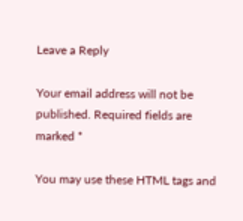Leave a Reply

Your email address will not be published. Required fields are marked *

You may use these HTML tags and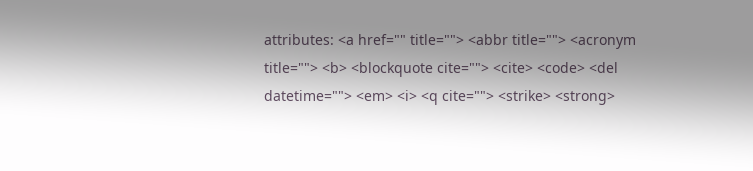attributes: <a href="" title=""> <abbr title=""> <acronym title=""> <b> <blockquote cite=""> <cite> <code> <del datetime=""> <em> <i> <q cite=""> <strike> <strong>